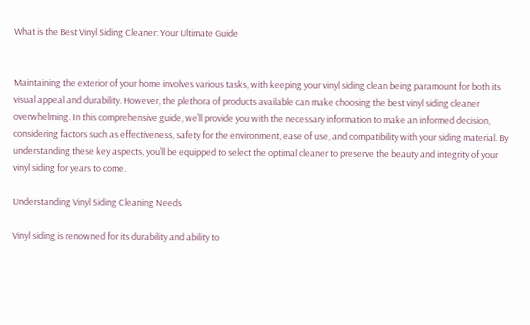What is the Best Vinyl Siding Cleaner: Your Ultimate Guide


Maintaining the exterior of your home involves various tasks, with keeping your vinyl siding clean being paramount for both its visual appeal and durability. However, the plethora of products available can make choosing the best vinyl siding cleaner overwhelming. In this comprehensive guide, we’ll provide you with the necessary information to make an informed decision, considering factors such as effectiveness, safety for the environment, ease of use, and compatibility with your siding material. By understanding these key aspects, you’ll be equipped to select the optimal cleaner to preserve the beauty and integrity of your vinyl siding for years to come.

Understanding Vinyl Siding Cleaning Needs

Vinyl siding is renowned for its durability and ability to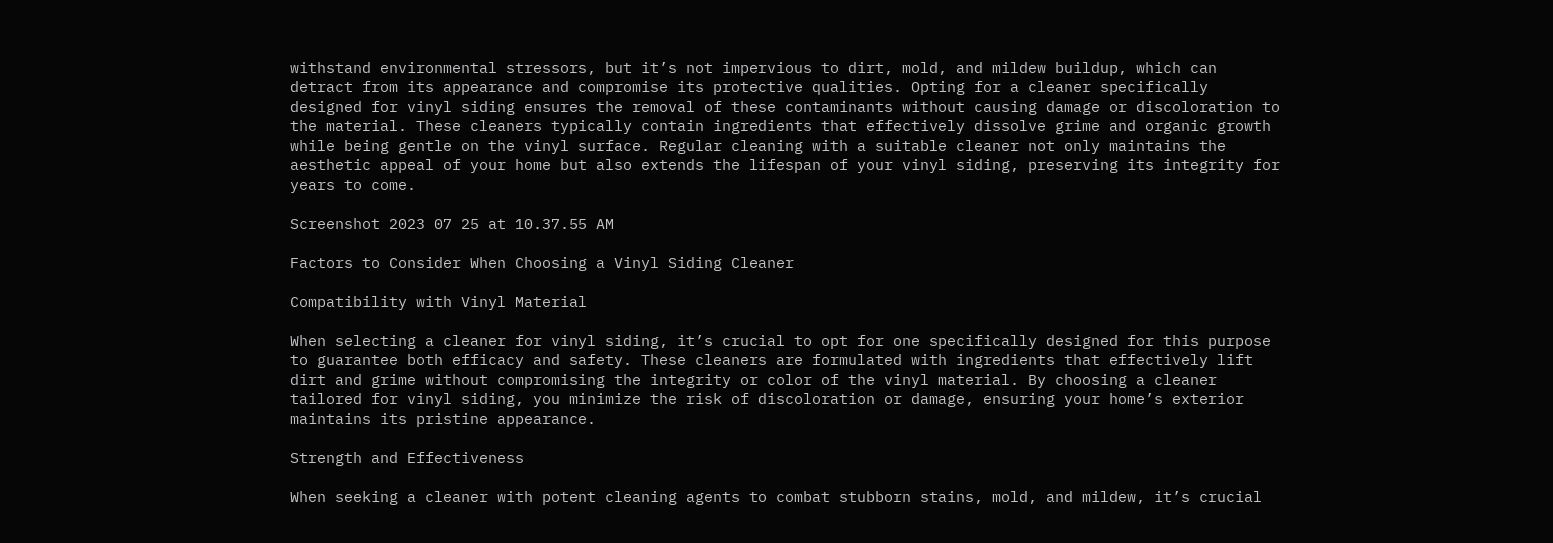withstand environmental stressors, but it’s not impervious to dirt, mold, and mildew buildup, which can detract from its appearance and compromise its protective qualities. Opting for a cleaner specifically designed for vinyl siding ensures the removal of these contaminants without causing damage or discoloration to the material. These cleaners typically contain ingredients that effectively dissolve grime and organic growth while being gentle on the vinyl surface. Regular cleaning with a suitable cleaner not only maintains the aesthetic appeal of your home but also extends the lifespan of your vinyl siding, preserving its integrity for years to come.

Screenshot 2023 07 25 at 10.37.55 AM

Factors to Consider When Choosing a Vinyl Siding Cleaner

Compatibility with Vinyl Material

When selecting a cleaner for vinyl siding, it’s crucial to opt for one specifically designed for this purpose to guarantee both efficacy and safety. These cleaners are formulated with ingredients that effectively lift dirt and grime without compromising the integrity or color of the vinyl material. By choosing a cleaner tailored for vinyl siding, you minimize the risk of discoloration or damage, ensuring your home’s exterior maintains its pristine appearance.

Strength and Effectiveness

When seeking a cleaner with potent cleaning agents to combat stubborn stains, mold, and mildew, it’s crucial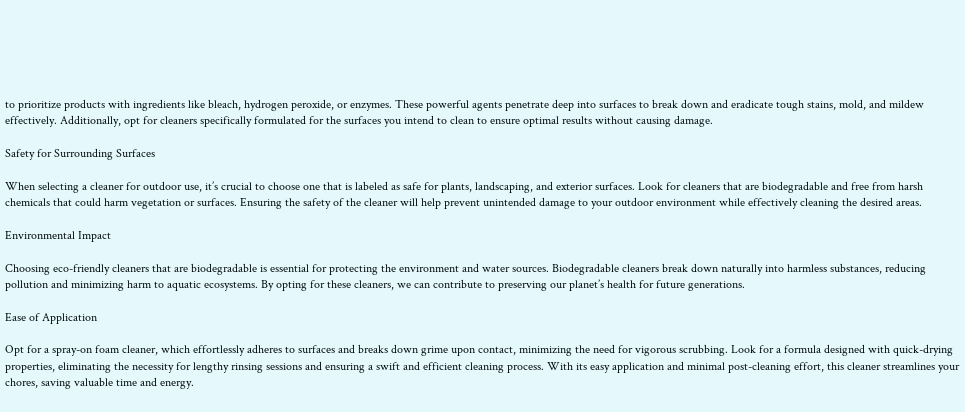to prioritize products with ingredients like bleach, hydrogen peroxide, or enzymes. These powerful agents penetrate deep into surfaces to break down and eradicate tough stains, mold, and mildew effectively. Additionally, opt for cleaners specifically formulated for the surfaces you intend to clean to ensure optimal results without causing damage.

Safety for Surrounding Surfaces

When selecting a cleaner for outdoor use, it’s crucial to choose one that is labeled as safe for plants, landscaping, and exterior surfaces. Look for cleaners that are biodegradable and free from harsh chemicals that could harm vegetation or surfaces. Ensuring the safety of the cleaner will help prevent unintended damage to your outdoor environment while effectively cleaning the desired areas.

Environmental Impact

Choosing eco-friendly cleaners that are biodegradable is essential for protecting the environment and water sources. Biodegradable cleaners break down naturally into harmless substances, reducing pollution and minimizing harm to aquatic ecosystems. By opting for these cleaners, we can contribute to preserving our planet’s health for future generations.

Ease of Application

Opt for a spray-on foam cleaner, which effortlessly adheres to surfaces and breaks down grime upon contact, minimizing the need for vigorous scrubbing. Look for a formula designed with quick-drying properties, eliminating the necessity for lengthy rinsing sessions and ensuring a swift and efficient cleaning process. With its easy application and minimal post-cleaning effort, this cleaner streamlines your chores, saving valuable time and energy.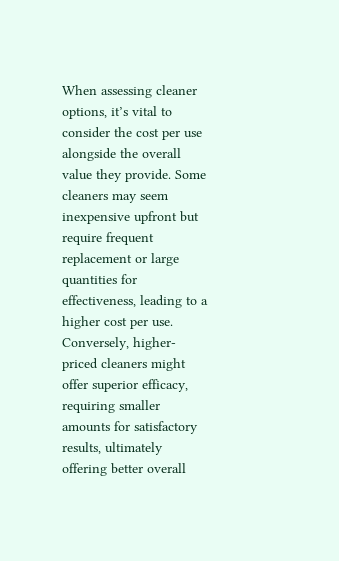When assessing cleaner options, it’s vital to consider the cost per use alongside the overall value they provide. Some cleaners may seem inexpensive upfront but require frequent replacement or large quantities for effectiveness, leading to a higher cost per use. Conversely, higher-priced cleaners might offer superior efficacy, requiring smaller amounts for satisfactory results, ultimately offering better overall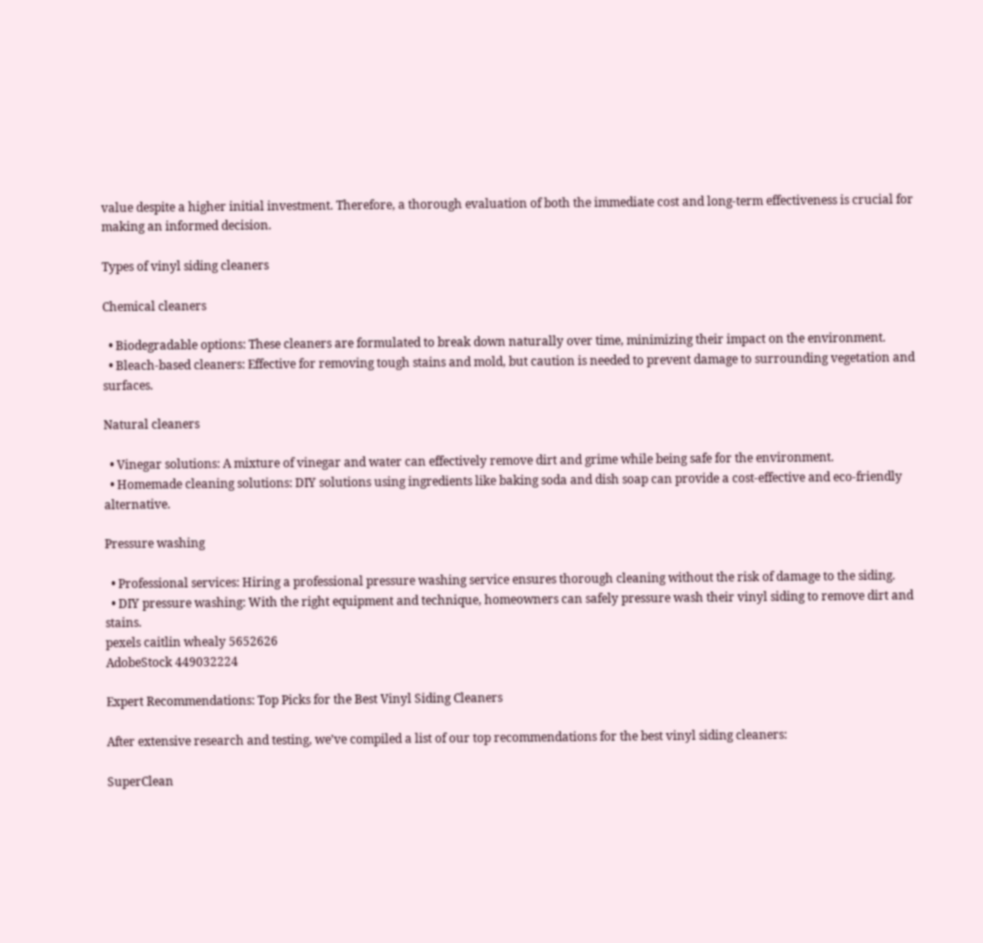value despite a higher initial investment. Therefore, a thorough evaluation of both the immediate cost and long-term effectiveness is crucial for making an informed decision.

Types of vinyl siding cleaners

Chemical cleaners

  • Biodegradable options: These cleaners are formulated to break down naturally over time, minimizing their impact on the environment.
  • Bleach-based cleaners: Effective for removing tough stains and mold, but caution is needed to prevent damage to surrounding vegetation and surfaces.

Natural cleaners

  • Vinegar solutions: A mixture of vinegar and water can effectively remove dirt and grime while being safe for the environment.
  • Homemade cleaning solutions: DIY solutions using ingredients like baking soda and dish soap can provide a cost-effective and eco-friendly alternative.

Pressure washing

  • Professional services: Hiring a professional pressure washing service ensures thorough cleaning without the risk of damage to the siding.
  • DIY pressure washing: With the right equipment and technique, homeowners can safely pressure wash their vinyl siding to remove dirt and stains.
pexels caitlin whealy 5652626
AdobeStock 449032224

Expert Recommendations: Top Picks for the Best Vinyl Siding Cleaners

After extensive research and testing, we’ve compiled a list of our top recommendations for the best vinyl siding cleaners:

SuperClean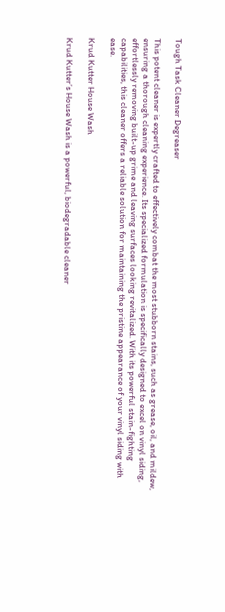Tough Task Cleaner Degreaser

This potent cleaner is expertly crafted to effectively combat the most stubborn stains, such as grease, oil, and mildew, ensuring a thorough cleaning experience. Its specialized formulation is specifically designed to excel on vinyl siding, effortlessly removing built-up grime and leaving surfaces looking revitalized. With its powerful stain-fighting capabilities, this cleaner offers a reliable solution for maintaining the pristine appearance of your vinyl siding with ease.

Krud Kutter House Wash

Krud Kutter’s House Wash is a powerful, biodegradable cleaner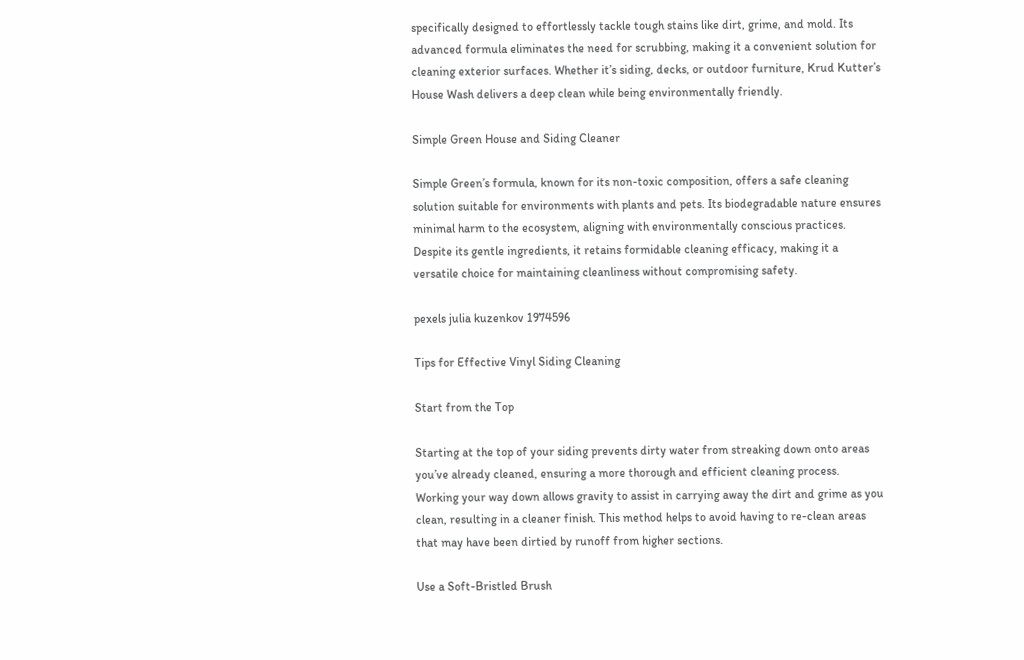specifically designed to effortlessly tackle tough stains like dirt, grime, and mold. Its advanced formula eliminates the need for scrubbing, making it a convenient solution for cleaning exterior surfaces. Whether it’s siding, decks, or outdoor furniture, Krud Kutter’s House Wash delivers a deep clean while being environmentally friendly.

Simple Green House and Siding Cleaner

Simple Green’s formula, known for its non-toxic composition, offers a safe cleaning solution suitable for environments with plants and pets. Its biodegradable nature ensures minimal harm to the ecosystem, aligning with environmentally conscious practices. Despite its gentle ingredients, it retains formidable cleaning efficacy, making it a versatile choice for maintaining cleanliness without compromising safety.

pexels julia kuzenkov 1974596

Tips for Effective Vinyl Siding Cleaning

Start from the Top

Starting at the top of your siding prevents dirty water from streaking down onto areas you’ve already cleaned, ensuring a more thorough and efficient cleaning process. Working your way down allows gravity to assist in carrying away the dirt and grime as you clean, resulting in a cleaner finish. This method helps to avoid having to re-clean areas that may have been dirtied by runoff from higher sections.

Use a Soft-Bristled Brush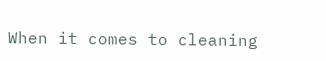When it comes to cleaning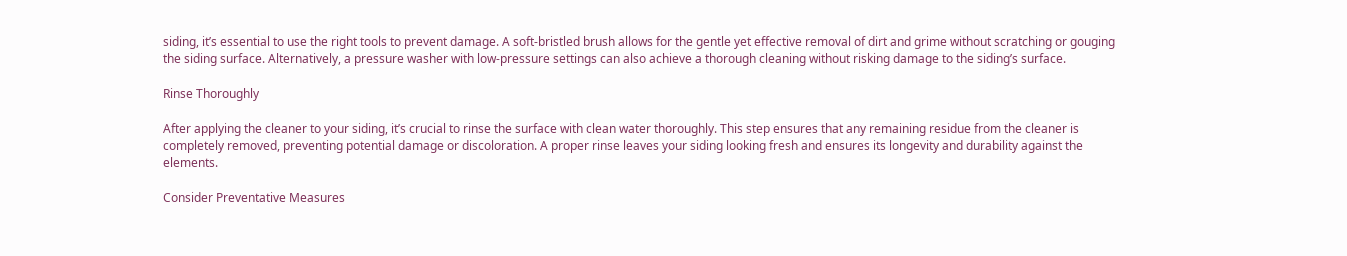siding, it’s essential to use the right tools to prevent damage. A soft-bristled brush allows for the gentle yet effective removal of dirt and grime without scratching or gouging the siding surface. Alternatively, a pressure washer with low-pressure settings can also achieve a thorough cleaning without risking damage to the siding’s surface.

Rinse Thoroughly

After applying the cleaner to your siding, it’s crucial to rinse the surface with clean water thoroughly. This step ensures that any remaining residue from the cleaner is completely removed, preventing potential damage or discoloration. A proper rinse leaves your siding looking fresh and ensures its longevity and durability against the elements.

Consider Preventative Measures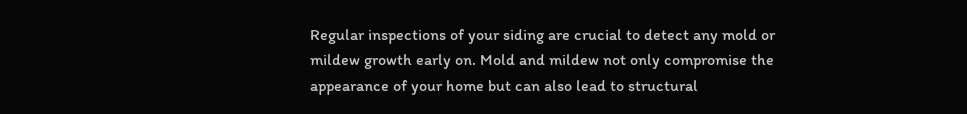Regular inspections of your siding are crucial to detect any mold or mildew growth early on. Mold and mildew not only compromise the appearance of your home but can also lead to structural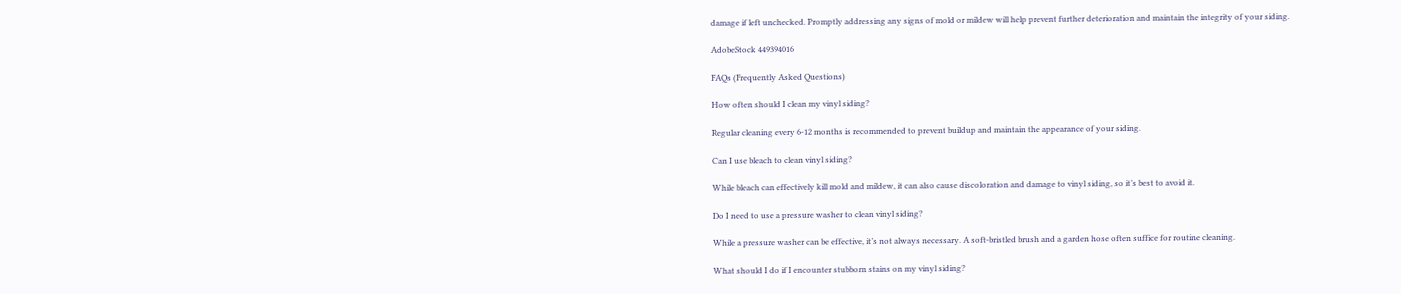damage if left unchecked. Promptly addressing any signs of mold or mildew will help prevent further deterioration and maintain the integrity of your siding.

AdobeStock 449394016

FAQs (Frequently Asked Questions)

How often should I clean my vinyl siding?

Regular cleaning every 6-12 months is recommended to prevent buildup and maintain the appearance of your siding.

Can I use bleach to clean vinyl siding?

While bleach can effectively kill mold and mildew, it can also cause discoloration and damage to vinyl siding, so it’s best to avoid it.

Do I need to use a pressure washer to clean vinyl siding?

While a pressure washer can be effective, it’s not always necessary. A soft-bristled brush and a garden hose often suffice for routine cleaning.

What should I do if I encounter stubborn stains on my vinyl siding?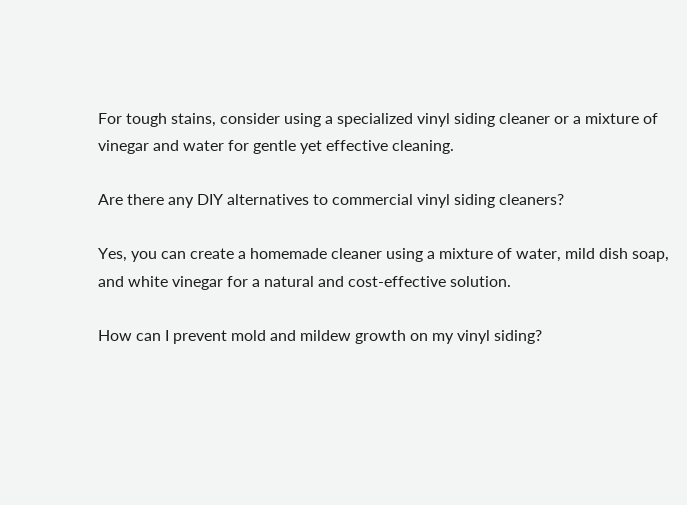For tough stains, consider using a specialized vinyl siding cleaner or a mixture of vinegar and water for gentle yet effective cleaning.

Are there any DIY alternatives to commercial vinyl siding cleaners?

Yes, you can create a homemade cleaner using a mixture of water, mild dish soap, and white vinegar for a natural and cost-effective solution.

How can I prevent mold and mildew growth on my vinyl siding?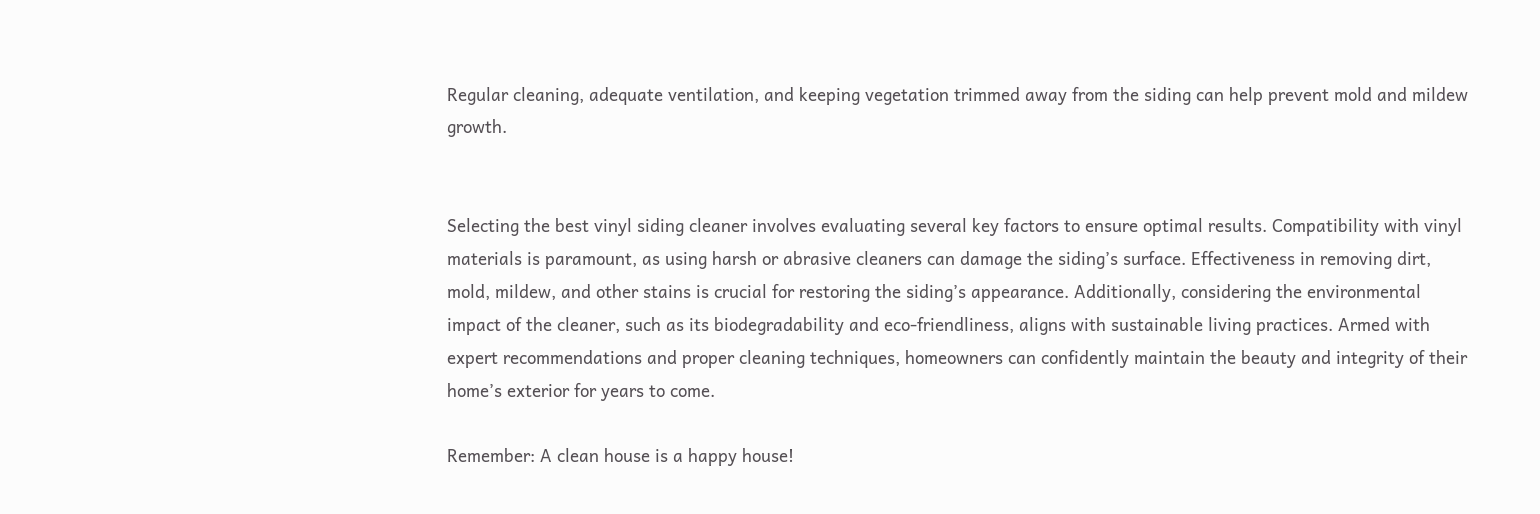Regular cleaning, adequate ventilation, and keeping vegetation trimmed away from the siding can help prevent mold and mildew growth.


Selecting the best vinyl siding cleaner involves evaluating several key factors to ensure optimal results. Compatibility with vinyl materials is paramount, as using harsh or abrasive cleaners can damage the siding’s surface. Effectiveness in removing dirt, mold, mildew, and other stains is crucial for restoring the siding’s appearance. Additionally, considering the environmental impact of the cleaner, such as its biodegradability and eco-friendliness, aligns with sustainable living practices. Armed with expert recommendations and proper cleaning techniques, homeowners can confidently maintain the beauty and integrity of their home’s exterior for years to come.

Remember: A clean house is a happy house!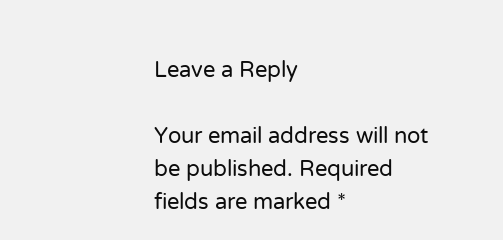Leave a Reply

Your email address will not be published. Required fields are marked *